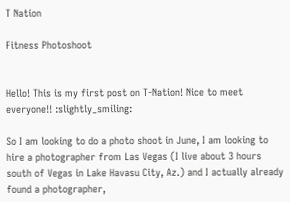T Nation

Fitness Photoshoot


Hello! This is my first post on T-Nation! Nice to meet everyone!! :slightly_smiling:

So I am looking to do a photo shoot in June, I am looking to hire a photographer from Las Vegas (I live about 3 hours south of Vegas in Lake Havasu City, Az.) and I actually already found a photographer,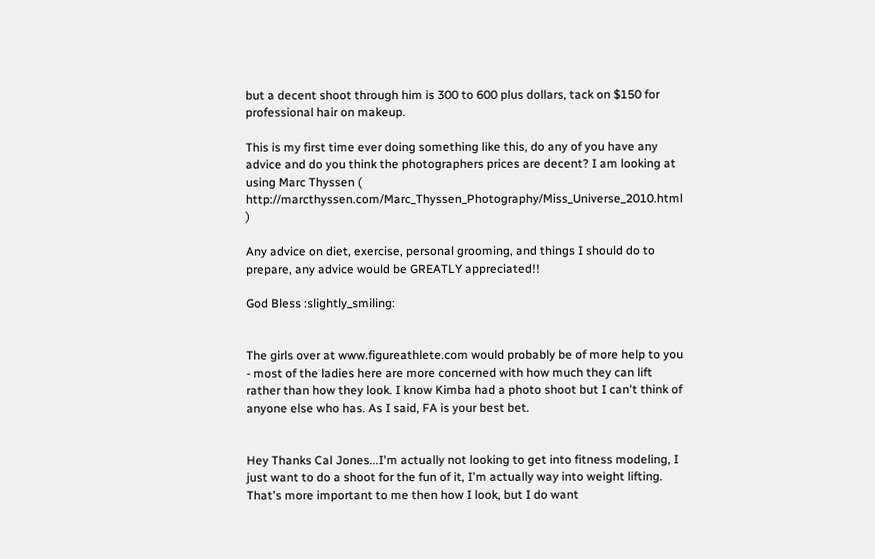but a decent shoot through him is 300 to 600 plus dollars, tack on $150 for professional hair on makeup.

This is my first time ever doing something like this, do any of you have any advice and do you think the photographers prices are decent? I am looking at using Marc Thyssen ( http://marcthyssen.com/Marc_Thyssen_Photography/Miss_Universe_2010.html )

Any advice on diet, exercise, personal grooming, and things I should do to prepare, any advice would be GREATLY appreciated!!

God Bless :slightly_smiling:


The girls over at www.figureathlete.com would probably be of more help to you - most of the ladies here are more concerned with how much they can lift rather than how they look. I know Kimba had a photo shoot but I can't think of anyone else who has. As I said, FA is your best bet.


Hey Thanks Cal Jones...I'm actually not looking to get into fitness modeling, I just want to do a shoot for the fun of it, I'm actually way into weight lifting. That's more important to me then how I look, but I do want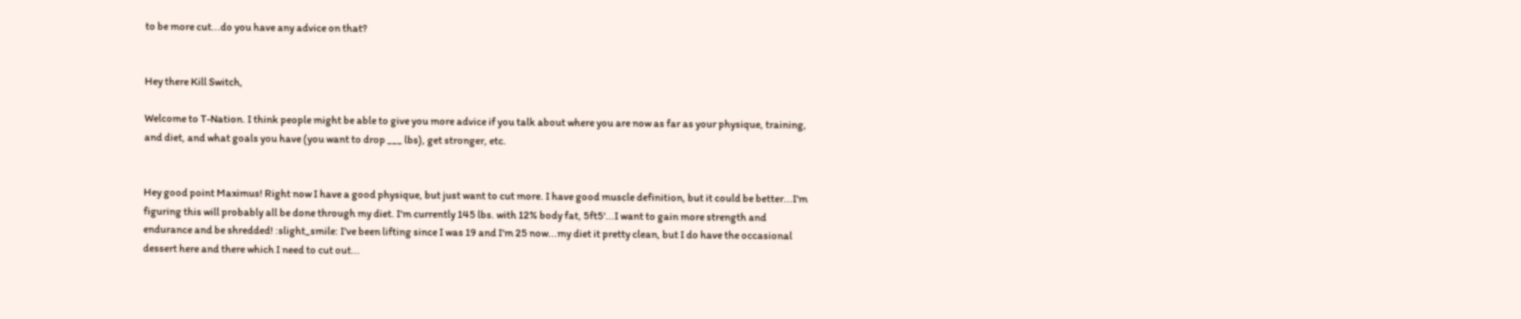to be more cut...do you have any advice on that?


Hey there Kill Switch,

Welcome to T-Nation. I think people might be able to give you more advice if you talk about where you are now as far as your physique, training, and diet, and what goals you have (you want to drop ___ lbs), get stronger, etc.


Hey good point Maximus! Right now I have a good physique, but just want to cut more. I have good muscle definition, but it could be better...I'm figuring this will probably all be done through my diet. I'm currently 145 lbs. with 12% body fat, 5ft5'...I want to gain more strength and endurance and be shredded! :slight_smile: I've been lifting since I was 19 and I'm 25 now...my diet it pretty clean, but I do have the occasional dessert here and there which I need to cut out...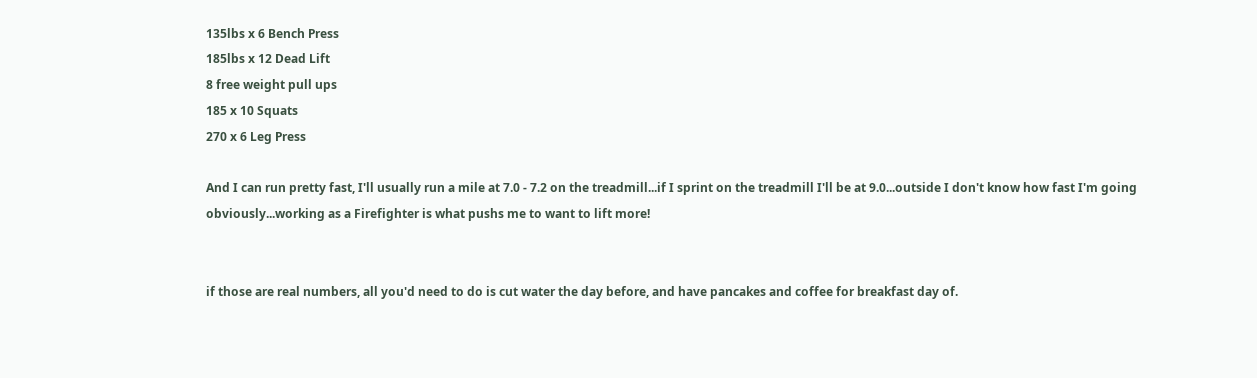135lbs x 6 Bench Press
185lbs x 12 Dead Lift
8 free weight pull ups
185 x 10 Squats
270 x 6 Leg Press

And I can run pretty fast, I'll usually run a mile at 7.0 - 7.2 on the treadmill...if I sprint on the treadmill I'll be at 9.0...outside I don't know how fast I'm going obviously...working as a Firefighter is what pushs me to want to lift more!


if those are real numbers, all you'd need to do is cut water the day before, and have pancakes and coffee for breakfast day of.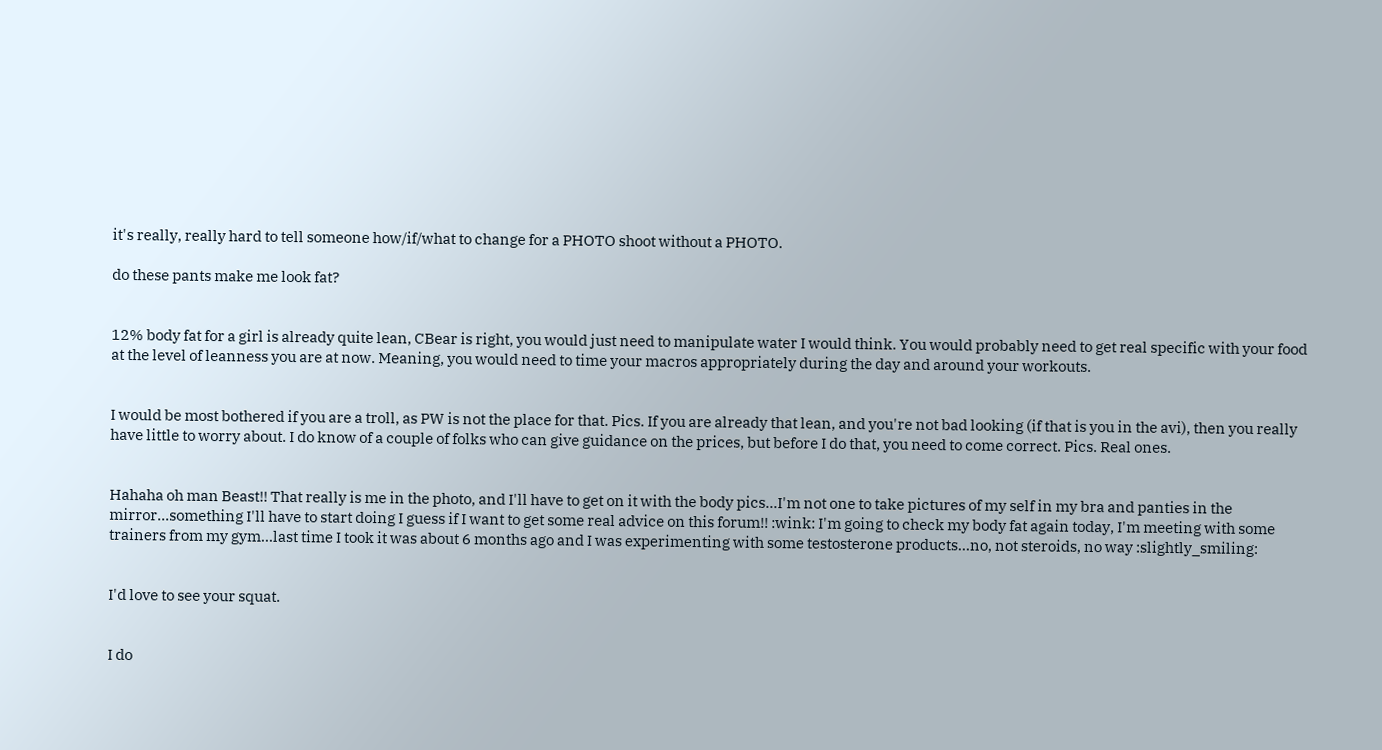it's really, really hard to tell someone how/if/what to change for a PHOTO shoot without a PHOTO.

do these pants make me look fat?


12% body fat for a girl is already quite lean, CBear is right, you would just need to manipulate water I would think. You would probably need to get real specific with your food at the level of leanness you are at now. Meaning, you would need to time your macros appropriately during the day and around your workouts.


I would be most bothered if you are a troll, as PW is not the place for that. Pics. If you are already that lean, and you're not bad looking (if that is you in the avi), then you really have little to worry about. I do know of a couple of folks who can give guidance on the prices, but before I do that, you need to come correct. Pics. Real ones.


Hahaha oh man Beast!! That really is me in the photo, and I'll have to get on it with the body pics...I'm not one to take pictures of my self in my bra and panties in the mirror...something I'll have to start doing I guess if I want to get some real advice on this forum!! :wink: I'm going to check my body fat again today, I'm meeting with some trainers from my gym...last time I took it was about 6 months ago and I was experimenting with some testosterone products...no, not steroids, no way :slightly_smiling:


I'd love to see your squat.


I do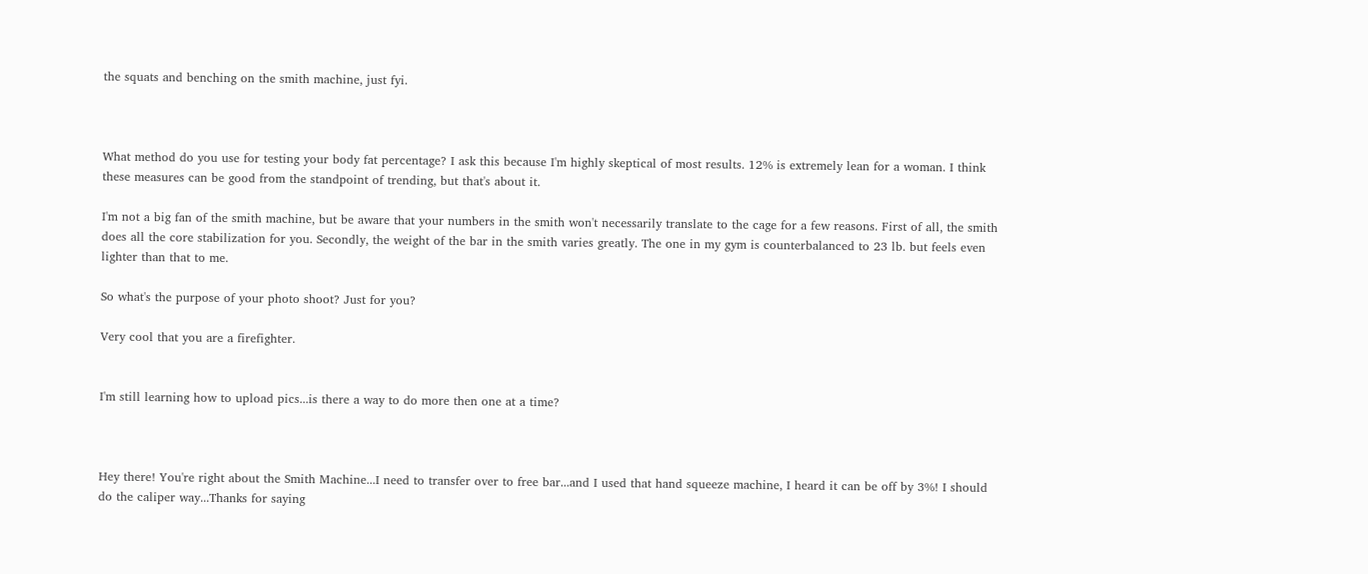the squats and benching on the smith machine, just fyi.



What method do you use for testing your body fat percentage? I ask this because I'm highly skeptical of most results. 12% is extremely lean for a woman. I think these measures can be good from the standpoint of trending, but that's about it.

I'm not a big fan of the smith machine, but be aware that your numbers in the smith won't necessarily translate to the cage for a few reasons. First of all, the smith does all the core stabilization for you. Secondly, the weight of the bar in the smith varies greatly. The one in my gym is counterbalanced to 23 lb. but feels even lighter than that to me.

So what's the purpose of your photo shoot? Just for you?

Very cool that you are a firefighter.


I'm still learning how to upload pics...is there a way to do more then one at a time?



Hey there! You're right about the Smith Machine...I need to transfer over to free bar...and I used that hand squeeze machine, I heard it can be off by 3%! I should do the caliper way...Thanks for saying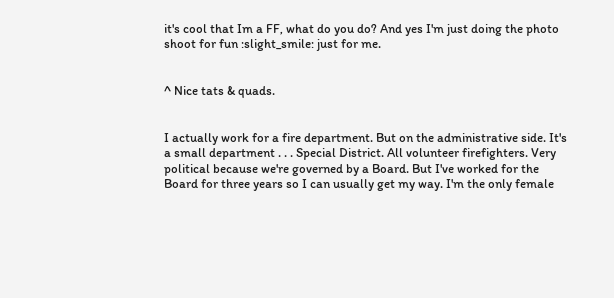it's cool that Im a FF, what do you do? And yes I'm just doing the photo shoot for fun :slight_smile: just for me.


^ Nice tats & quads.


I actually work for a fire department. But on the administrative side. It's a small department . . . Special District. All volunteer firefighters. Very political because we're governed by a Board. But I've worked for the Board for three years so I can usually get my way. I'm the only female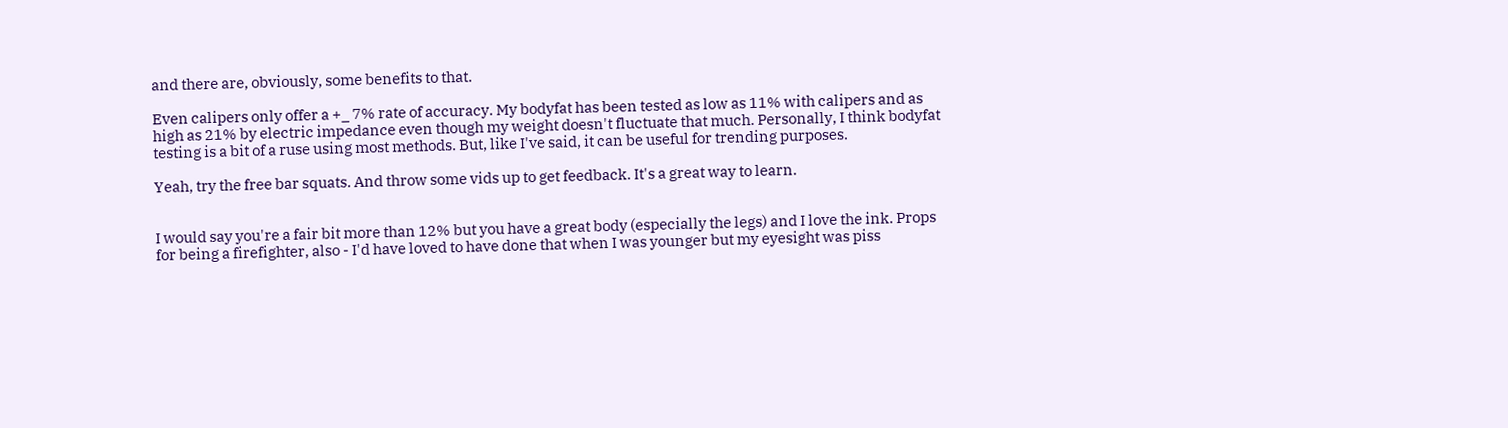and there are, obviously, some benefits to that.

Even calipers only offer a +_ 7% rate of accuracy. My bodyfat has been tested as low as 11% with calipers and as high as 21% by electric impedance even though my weight doesn't fluctuate that much. Personally, I think bodyfat testing is a bit of a ruse using most methods. But, like I've said, it can be useful for trending purposes.

Yeah, try the free bar squats. And throw some vids up to get feedback. It's a great way to learn.


I would say you're a fair bit more than 12% but you have a great body (especially the legs) and I love the ink. Props for being a firefighter, also - I'd have loved to have done that when I was younger but my eyesight was piss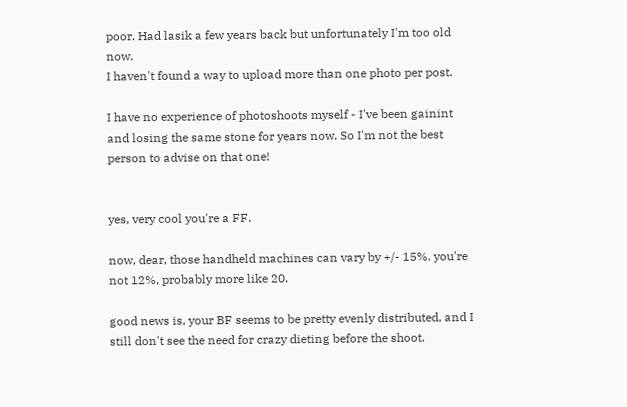poor. Had lasik a few years back but unfortunately I'm too old now.
I haven't found a way to upload more than one photo per post.

I have no experience of photoshoots myself - I've been gainint and losing the same stone for years now. So I'm not the best person to advise on that one!


yes, very cool you're a FF.

now, dear, those handheld machines can vary by +/- 15%. you're not 12%, probably more like 20.

good news is, your BF seems to be pretty evenly distributed, and I still don't see the need for crazy dieting before the shoot.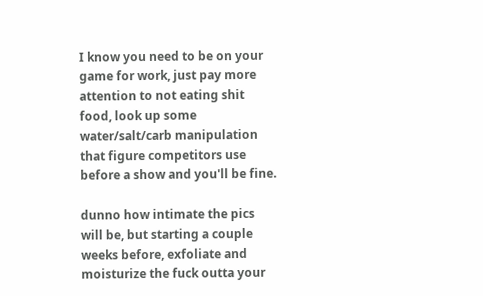I know you need to be on your game for work, just pay more attention to not eating shit food, look up some water/salt/carb manipulation that figure competitors use before a show and you'll be fine.

dunno how intimate the pics will be, but starting a couple weeks before, exfoliate and moisturize the fuck outta your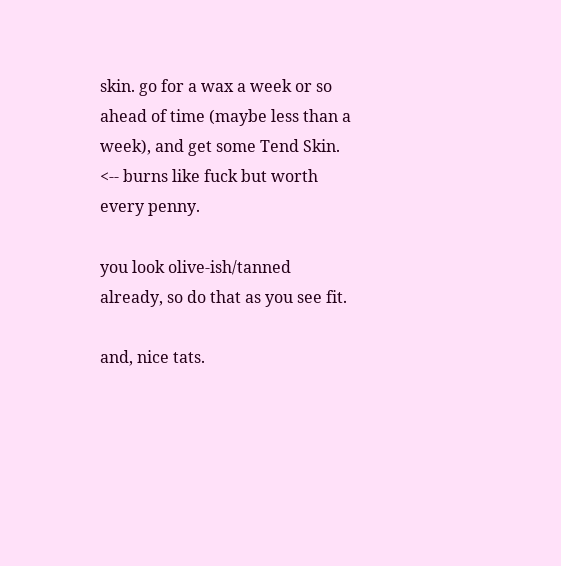skin. go for a wax a week or so ahead of time (maybe less than a week), and get some Tend Skin. <-- burns like fuck but worth every penny.

you look olive-ish/tanned already, so do that as you see fit.

and, nice tats.